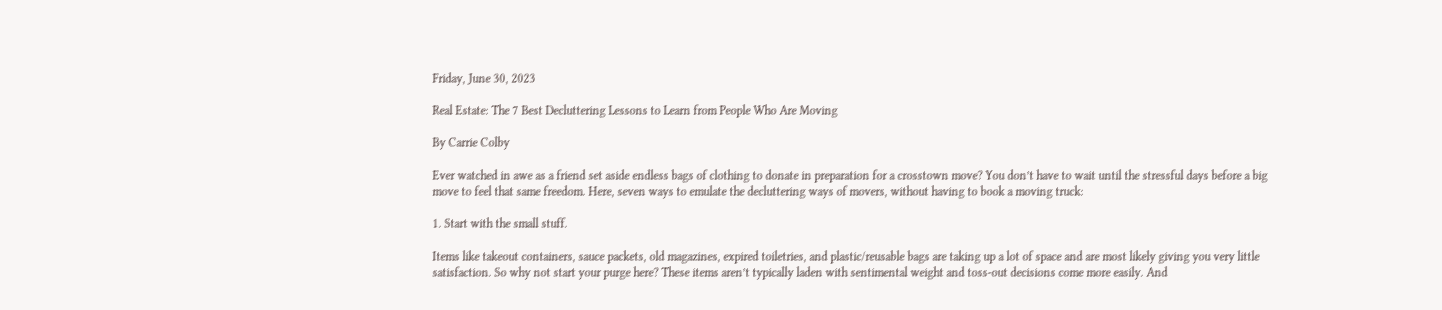Friday, June 30, 2023

Real Estate: The 7 Best Decluttering Lessons to Learn from People Who Are Moving

By Carrie Colby

Ever watched in awe as a friend set aside endless bags of clothing to donate in preparation for a crosstown move? You don’t have to wait until the stressful days before a big move to feel that same freedom. Here, seven ways to emulate the decluttering ways of movers, without having to book a moving truck:

1. Start with the small stuff.

Items like takeout containers, sauce packets, old magazines, expired toiletries, and plastic/reusable bags are taking up a lot of space and are most likely giving you very little satisfaction. So why not start your purge here? These items aren’t typically laden with sentimental weight and toss-out decisions come more easily. And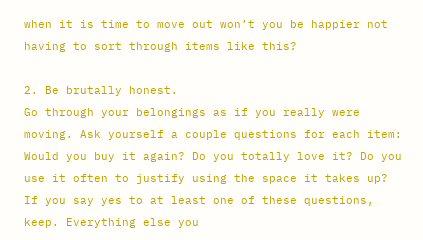when it is time to move out won’t you be happier not having to sort through items like this?

2. Be brutally honest.
Go through your belongings as if you really were moving. Ask yourself a couple questions for each item: Would you buy it again? Do you totally love it? Do you use it often to justify using the space it takes up? If you say yes to at least one of these questions, keep. Everything else you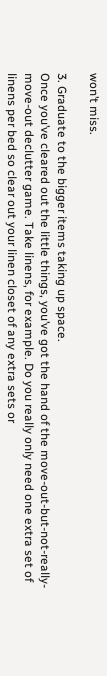won’t miss.

3. Graduate to the bigger items taking up space.
Once you’ve cleared out the little things, you’ve got the hand of the move-out-but-not-really-move-out declutter game. Take linens, for example. Do you really only need one extra set of linens per bed so clear out your linen closet of any extra sets or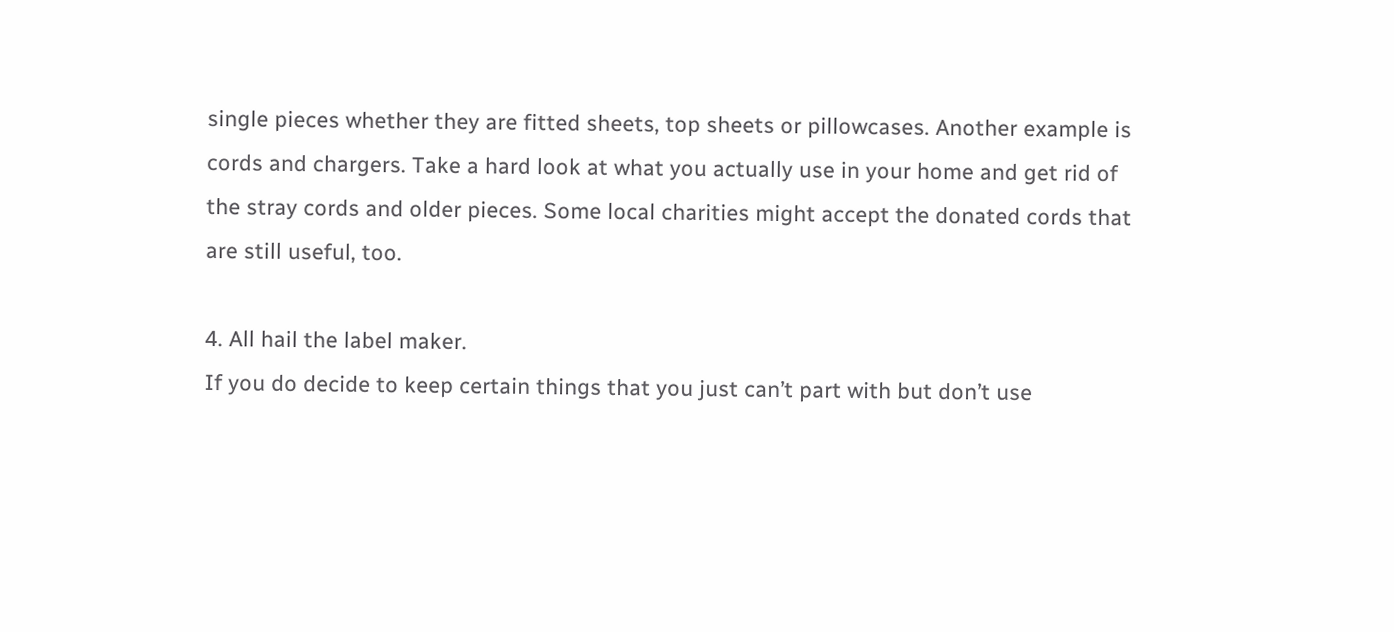single pieces whether they are fitted sheets, top sheets or pillowcases. Another example is cords and chargers. Take a hard look at what you actually use in your home and get rid of the stray cords and older pieces. Some local charities might accept the donated cords that are still useful, too.

4. All hail the label maker.
If you do decide to keep certain things that you just can’t part with but don’t use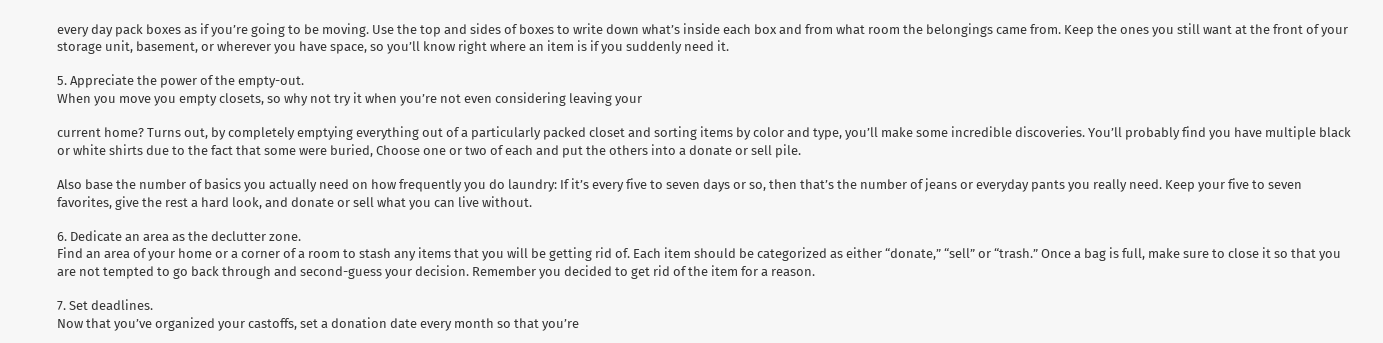every day pack boxes as if you’re going to be moving. Use the top and sides of boxes to write down what’s inside each box and from what room the belongings came from. Keep the ones you still want at the front of your storage unit, basement, or wherever you have space, so you’ll know right where an item is if you suddenly need it.

5. Appreciate the power of the empty-out.
When you move you empty closets, so why not try it when you’re not even considering leaving your

current home? Turns out, by completely emptying everything out of a particularly packed closet and sorting items by color and type, you’ll make some incredible discoveries. You’ll probably find you have multiple black or white shirts due to the fact that some were buried, Choose one or two of each and put the others into a donate or sell pile.

Also base the number of basics you actually need on how frequently you do laundry: If it’s every five to seven days or so, then that’s the number of jeans or everyday pants you really need. Keep your five to seven favorites, give the rest a hard look, and donate or sell what you can live without.

6. Dedicate an area as the declutter zone.
Find an area of your home or a corner of a room to stash any items that you will be getting rid of. Each item should be categorized as either “donate,” “sell” or “trash.” Once a bag is full, make sure to close it so that you are not tempted to go back through and second-guess your decision. Remember you decided to get rid of the item for a reason.

7. Set deadlines.
Now that you’ve organized your castoffs, set a donation date every month so that you’re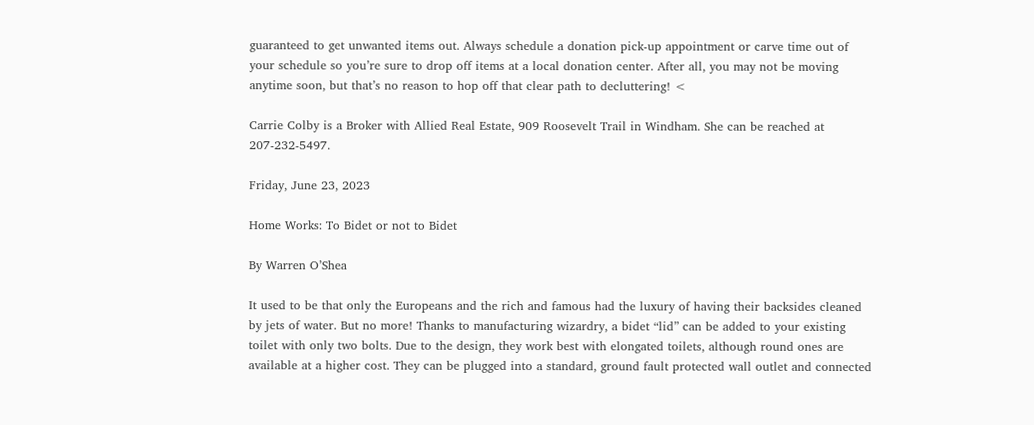guaranteed to get unwanted items out. Always schedule a donation pick-up appointment or carve time out of your schedule so you’re sure to drop off items at a local donation center. After all, you may not be moving anytime soon, but that’s no reason to hop off that clear path to decluttering! <

Carrie Colby is a Broker with Allied Real Estate, 909 Roosevelt Trail in Windham. She can be reached at 207-232-5497.

Friday, June 23, 2023

Home Works: To Bidet or not to Bidet

By Warren O’Shea

It used to be that only the Europeans and the rich and famous had the luxury of having their backsides cleaned by jets of water. But no more! Thanks to manufacturing wizardry, a bidet “lid” can be added to your existing toilet with only two bolts. Due to the design, they work best with elongated toilets, although round ones are available at a higher cost. They can be plugged into a standard, ground fault protected wall outlet and connected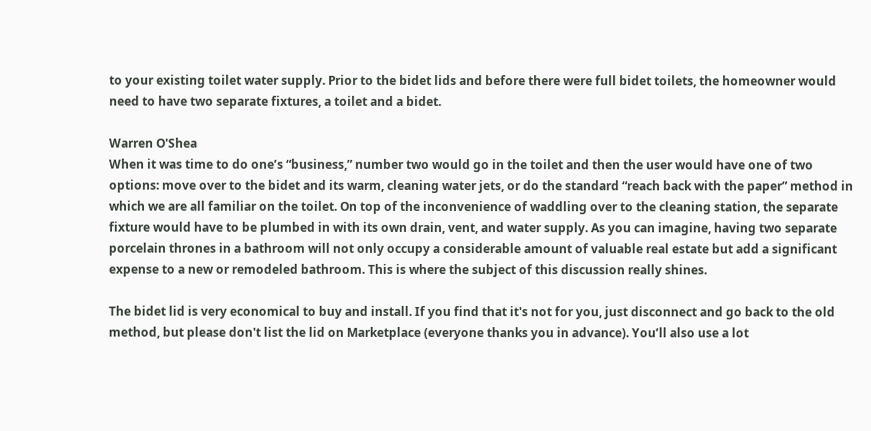to your existing toilet water supply. Prior to the bidet lids and before there were full bidet toilets, the homeowner would need to have two separate fixtures, a toilet and a bidet.

Warren O'Shea
When it was time to do one’s “business,” number two would go in the toilet and then the user would have one of two options: move over to the bidet and its warm, cleaning water jets, or do the standard “reach back with the paper” method in which we are all familiar on the toilet. On top of the inconvenience of waddling over to the cleaning station, the separate fixture would have to be plumbed in with its own drain, vent, and water supply. As you can imagine, having two separate porcelain thrones in a bathroom will not only occupy a considerable amount of valuable real estate but add a significant expense to a new or remodeled bathroom. This is where the subject of this discussion really shines.

The bidet lid is very economical to buy and install. If you find that it's not for you, just disconnect and go back to the old method, but please don't list the lid on Marketplace (everyone thanks you in advance). You’ll also use a lot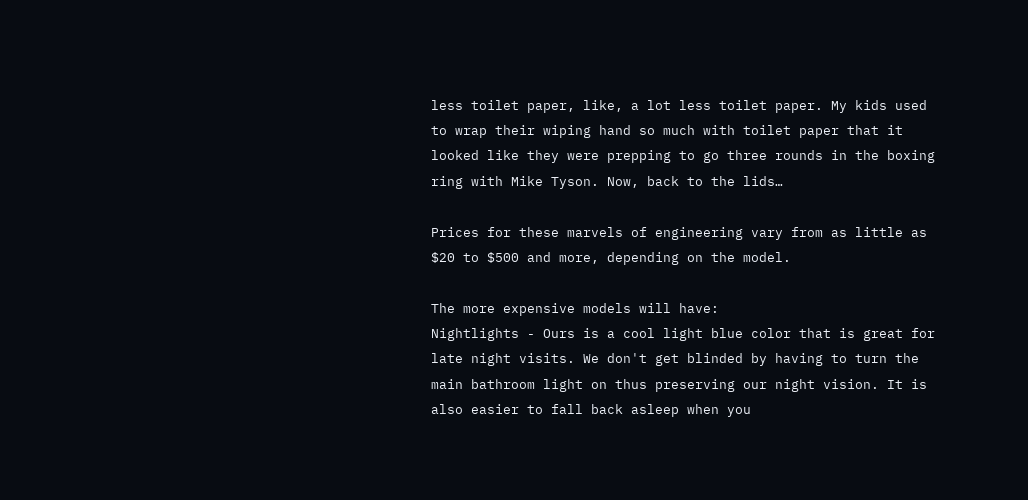less toilet paper, like, a lot less toilet paper. My kids used to wrap their wiping hand so much with toilet paper that it looked like they were prepping to go three rounds in the boxing ring with Mike Tyson. Now, back to the lids…

Prices for these marvels of engineering vary from as little as $20 to $500 and more, depending on the model.

The more expensive models will have:
Nightlights - Ours is a cool light blue color that is great for late night visits. We don't get blinded by having to turn the main bathroom light on thus preserving our night vision. It is also easier to fall back asleep when you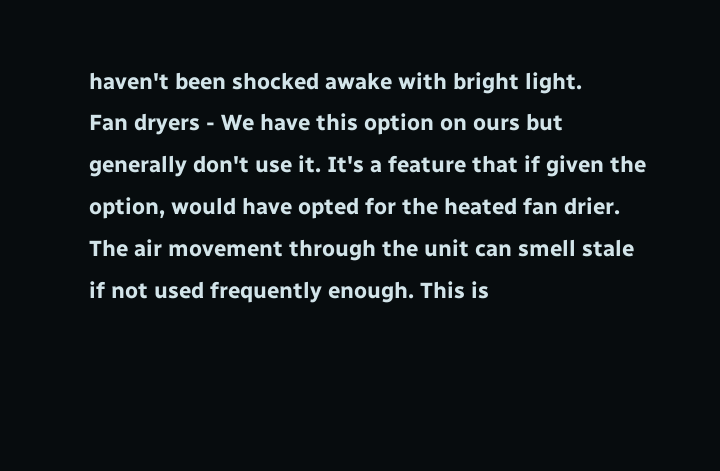haven't been shocked awake with bright light.
Fan dryers - We have this option on ours but generally don't use it. It's a feature that if given the option, would have opted for the heated fan drier. The air movement through the unit can smell stale if not used frequently enough. This is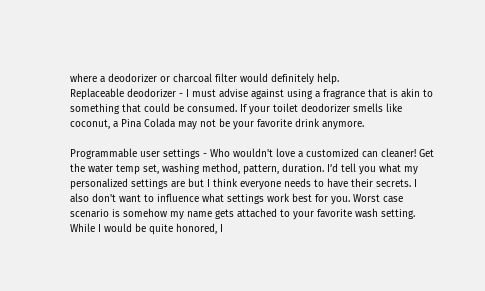where a deodorizer or charcoal filter would definitely help.
Replaceable deodorizer - I must advise against using a fragrance that is akin to something that could be consumed. If your toilet deodorizer smells like coconut, a Pina Colada may not be your favorite drink anymore.

Programmable user settings - Who wouldn't love a customized can cleaner! Get the water temp set, washing method, pattern, duration. I’d tell you what my personalized settings are but I think everyone needs to have their secrets. I also don't want to influence what settings work best for you. Worst case scenario is somehow my name gets attached to your favorite wash setting. While I would be quite honored, I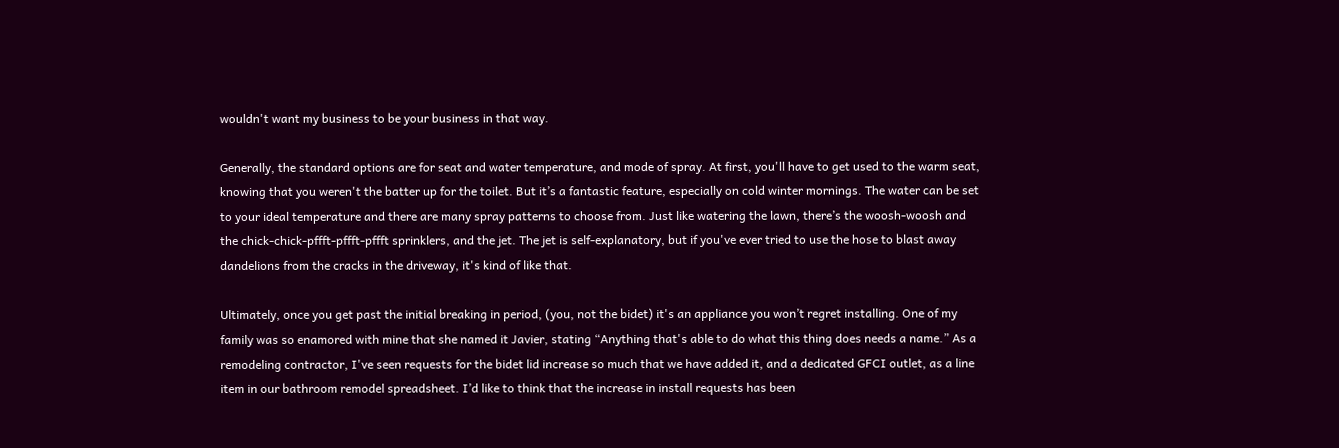wouldn't want my business to be your business in that way.

Generally, the standard options are for seat and water temperature, and mode of spray. At first, you'll have to get used to the warm seat, knowing that you weren't the batter up for the toilet. But it’s a fantastic feature, especially on cold winter mornings. The water can be set to your ideal temperature and there are many spray patterns to choose from. Just like watering the lawn, there’s the woosh-woosh and the chick-chick-pffft-pffft-pffft sprinklers, and the jet. The jet is self-explanatory, but if you've ever tried to use the hose to blast away dandelions from the cracks in the driveway, it's kind of like that.

Ultimately, once you get past the initial breaking in period, (you, not the bidet) it's an appliance you won’t regret installing. One of my family was so enamored with mine that she named it Javier, stating “Anything that's able to do what this thing does needs a name.” As a remodeling contractor, I've seen requests for the bidet lid increase so much that we have added it, and a dedicated GFCI outlet, as a line item in our bathroom remodel spreadsheet. I’d like to think that the increase in install requests has been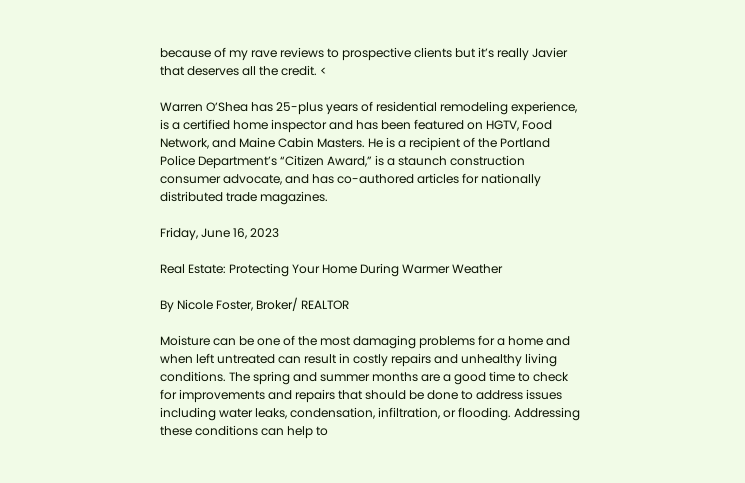because of my rave reviews to prospective clients but it’s really Javier that deserves all the credit. <

Warren O’Shea has 25-plus years of residential remodeling experience, is a certified home inspector and has been featured on HGTV, Food Network, and Maine Cabin Masters. He is a recipient of the Portland Police Department’s “Citizen Award,” is a staunch construction consumer advocate, and has co-authored articles for nationally distributed trade magazines.

Friday, June 16, 2023

Real Estate: Protecting Your Home During Warmer Weather

By Nicole Foster, Broker/ REALTOR

Moisture can be one of the most damaging problems for a home and when left untreated can result in costly repairs and unhealthy living conditions. The spring and summer months are a good time to check for improvements and repairs that should be done to address issues including water leaks, condensation, infiltration, or flooding. Addressing these conditions can help to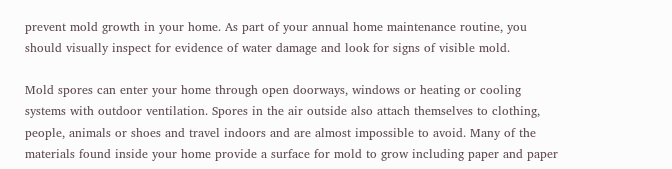prevent mold growth in your home. As part of your annual home maintenance routine, you should visually inspect for evidence of water damage and look for signs of visible mold.

Mold spores can enter your home through open doorways, windows or heating or cooling systems with outdoor ventilation. Spores in the air outside also attach themselves to clothing, people, animals or shoes and travel indoors and are almost impossible to avoid. Many of the materials found inside your home provide a surface for mold to grow including paper and paper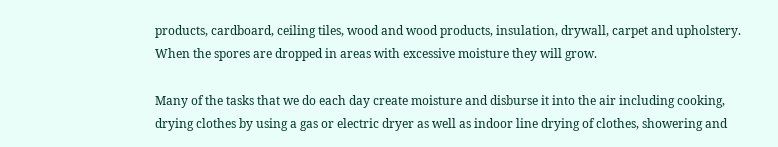products, cardboard, ceiling tiles, wood and wood products, insulation, drywall, carpet and upholstery. When the spores are dropped in areas with excessive moisture they will grow.

Many of the tasks that we do each day create moisture and disburse it into the air including cooking, drying clothes by using a gas or electric dryer as well as indoor line drying of clothes, showering and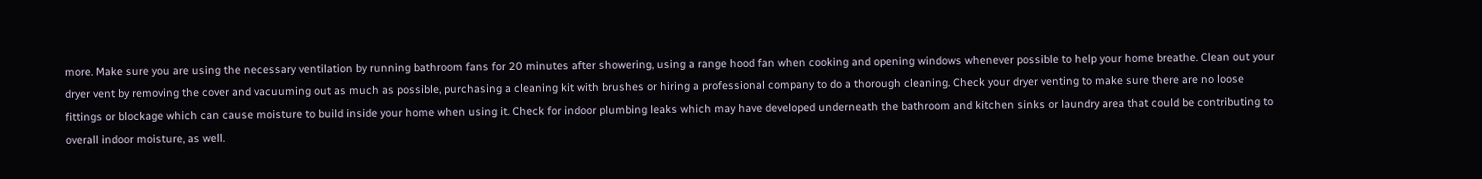more. Make sure you are using the necessary ventilation by running bathroom fans for 20 minutes after showering, using a range hood fan when cooking and opening windows whenever possible to help your home breathe. Clean out your dryer vent by removing the cover and vacuuming out as much as possible, purchasing a cleaning kit with brushes or hiring a professional company to do a thorough cleaning. Check your dryer venting to make sure there are no loose fittings or blockage which can cause moisture to build inside your home when using it. Check for indoor plumbing leaks which may have developed underneath the bathroom and kitchen sinks or laundry area that could be contributing to overall indoor moisture, as well.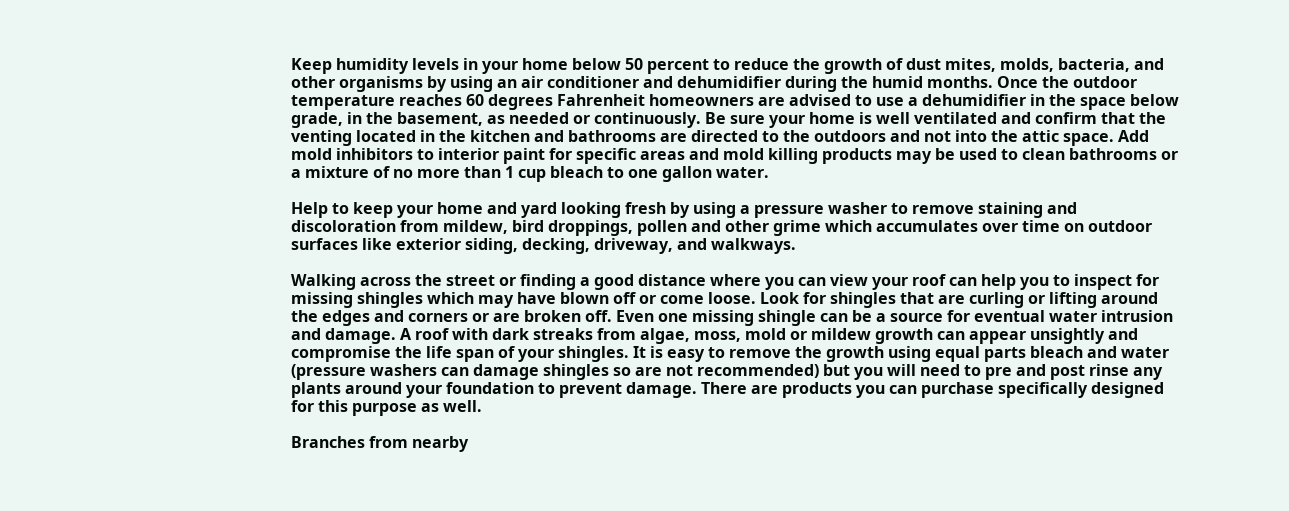Keep humidity levels in your home below 50 percent to reduce the growth of dust mites, molds, bacteria, and other organisms by using an air conditioner and dehumidifier during the humid months. Once the outdoor temperature reaches 60 degrees Fahrenheit homeowners are advised to use a dehumidifier in the space below grade, in the basement, as needed or continuously. Be sure your home is well ventilated and confirm that the venting located in the kitchen and bathrooms are directed to the outdoors and not into the attic space. Add mold inhibitors to interior paint for specific areas and mold killing products may be used to clean bathrooms or a mixture of no more than 1 cup bleach to one gallon water.

Help to keep your home and yard looking fresh by using a pressure washer to remove staining and discoloration from mildew, bird droppings, pollen and other grime which accumulates over time on outdoor surfaces like exterior siding, decking, driveway, and walkways.

Walking across the street or finding a good distance where you can view your roof can help you to inspect for missing shingles which may have blown off or come loose. Look for shingles that are curling or lifting around the edges and corners or are broken off. Even one missing shingle can be a source for eventual water intrusion and damage. A roof with dark streaks from algae, moss, mold or mildew growth can appear unsightly and compromise the life span of your shingles. It is easy to remove the growth using equal parts bleach and water (pressure washers can damage shingles so are not recommended) but you will need to pre and post rinse any plants around your foundation to prevent damage. There are products you can purchase specifically designed for this purpose as well.

Branches from nearby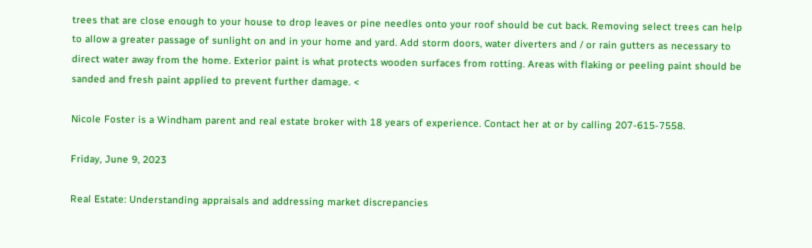trees that are close enough to your house to drop leaves or pine needles onto your roof should be cut back. Removing select trees can help to allow a greater passage of sunlight on and in your home and yard. Add storm doors, water diverters and / or rain gutters as necessary to direct water away from the home. Exterior paint is what protects wooden surfaces from rotting. Areas with flaking or peeling paint should be sanded and fresh paint applied to prevent further damage. <

Nicole Foster is a Windham parent and real estate broker with 18 years of experience. Contact her at or by calling 207-615-7558.

Friday, June 9, 2023

Real Estate: Understanding appraisals and addressing market discrepancies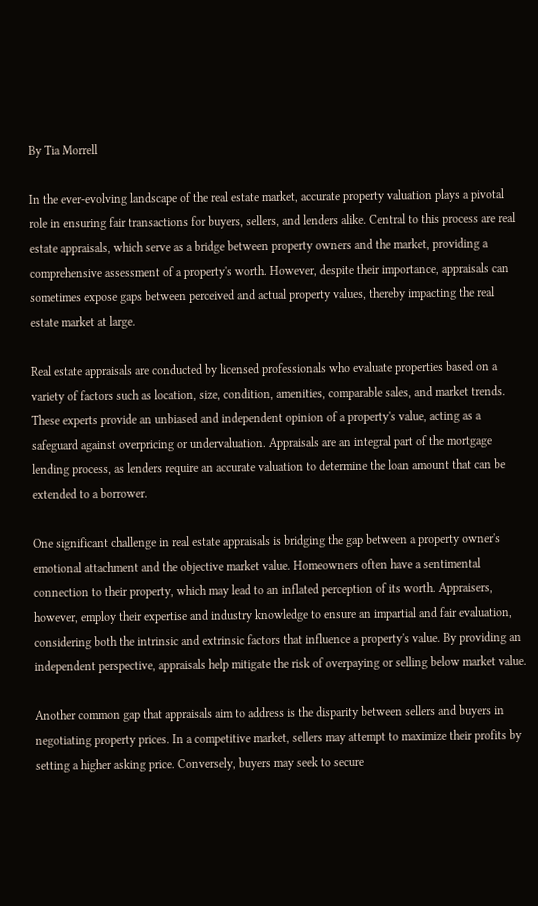By Tia Morrell

In the ever-evolving landscape of the real estate market, accurate property valuation plays a pivotal role in ensuring fair transactions for buyers, sellers, and lenders alike. Central to this process are real estate appraisals, which serve as a bridge between property owners and the market, providing a comprehensive assessment of a property's worth. However, despite their importance, appraisals can sometimes expose gaps between perceived and actual property values, thereby impacting the real estate market at large.

Real estate appraisals are conducted by licensed professionals who evaluate properties based on a variety of factors such as location, size, condition, amenities, comparable sales, and market trends. These experts provide an unbiased and independent opinion of a property's value, acting as a safeguard against overpricing or undervaluation. Appraisals are an integral part of the mortgage lending process, as lenders require an accurate valuation to determine the loan amount that can be extended to a borrower.

One significant challenge in real estate appraisals is bridging the gap between a property owner's emotional attachment and the objective market value. Homeowners often have a sentimental connection to their property, which may lead to an inflated perception of its worth. Appraisers, however, employ their expertise and industry knowledge to ensure an impartial and fair evaluation, considering both the intrinsic and extrinsic factors that influence a property's value. By providing an independent perspective, appraisals help mitigate the risk of overpaying or selling below market value.

Another common gap that appraisals aim to address is the disparity between sellers and buyers in negotiating property prices. In a competitive market, sellers may attempt to maximize their profits by setting a higher asking price. Conversely, buyers may seek to secure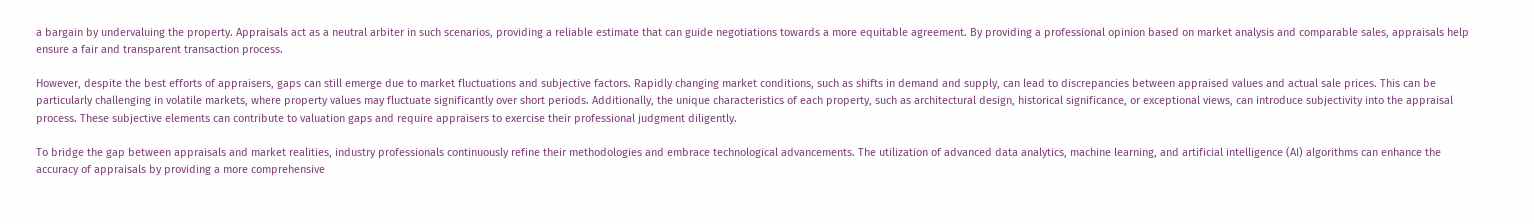a bargain by undervaluing the property. Appraisals act as a neutral arbiter in such scenarios, providing a reliable estimate that can guide negotiations towards a more equitable agreement. By providing a professional opinion based on market analysis and comparable sales, appraisals help ensure a fair and transparent transaction process.

However, despite the best efforts of appraisers, gaps can still emerge due to market fluctuations and subjective factors. Rapidly changing market conditions, such as shifts in demand and supply, can lead to discrepancies between appraised values and actual sale prices. This can be particularly challenging in volatile markets, where property values may fluctuate significantly over short periods. Additionally, the unique characteristics of each property, such as architectural design, historical significance, or exceptional views, can introduce subjectivity into the appraisal process. These subjective elements can contribute to valuation gaps and require appraisers to exercise their professional judgment diligently.

To bridge the gap between appraisals and market realities, industry professionals continuously refine their methodologies and embrace technological advancements. The utilization of advanced data analytics, machine learning, and artificial intelligence (AI) algorithms can enhance the accuracy of appraisals by providing a more comprehensive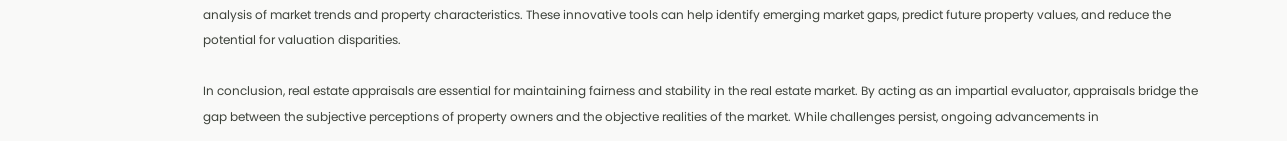analysis of market trends and property characteristics. These innovative tools can help identify emerging market gaps, predict future property values, and reduce the potential for valuation disparities.

In conclusion, real estate appraisals are essential for maintaining fairness and stability in the real estate market. By acting as an impartial evaluator, appraisals bridge the gap between the subjective perceptions of property owners and the objective realities of the market. While challenges persist, ongoing advancements in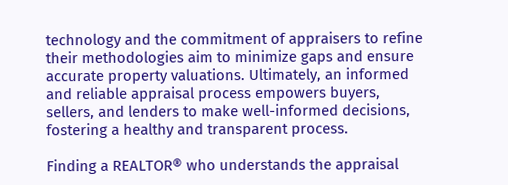technology and the commitment of appraisers to refine their methodologies aim to minimize gaps and ensure accurate property valuations. Ultimately, an informed and reliable appraisal process empowers buyers, sellers, and lenders to make well-informed decisions, fostering a healthy and transparent process.

Finding a REALTOR® who understands the appraisal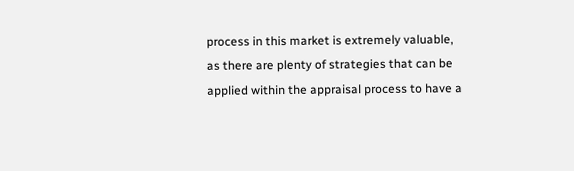process in this market is extremely valuable, as there are plenty of strategies that can be applied within the appraisal process to have a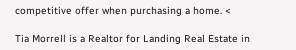competitive offer when purchasing a home. <

Tia Morrell is a Realtor for Landing Real Estate in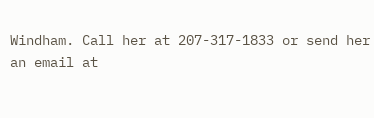Windham. Call her at 207-317-1833 or send her an email at